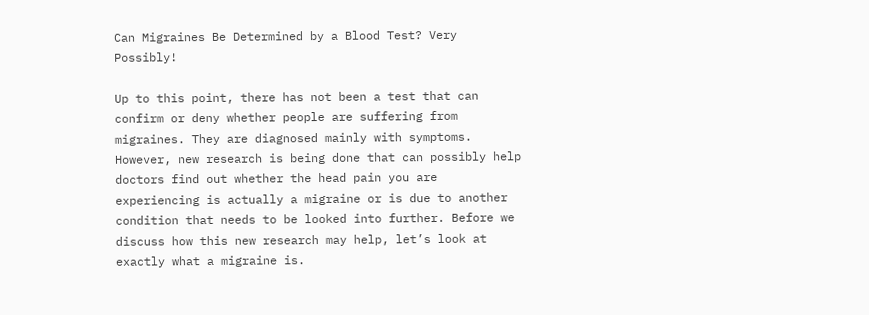Can Migraines Be Determined by a Blood Test? Very Possibly!

Up to this point, there has not been a test that can confirm or deny whether people are suffering from migraines. They are diagnosed mainly with symptoms. However, new research is being done that can possibly help doctors find out whether the head pain you are experiencing is actually a migraine or is due to another condition that needs to be looked into further. Before we discuss how this new research may help, let’s look at exactly what a migraine is.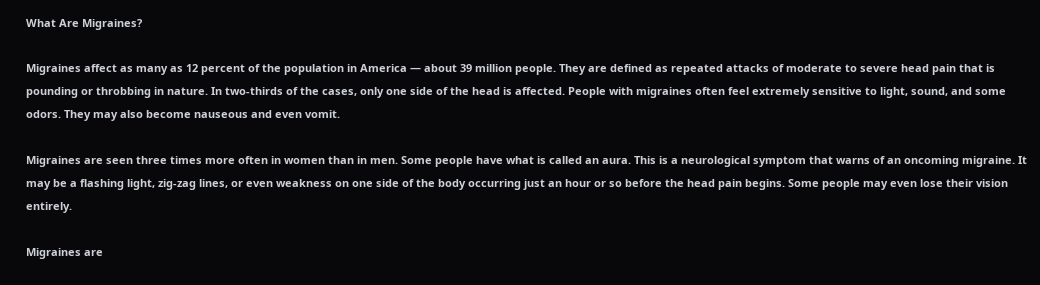What Are Migraines?

Migraines affect as many as 12 percent of the population in America — about 39 million people. They are defined as repeated attacks of moderate to severe head pain that is pounding or throbbing in nature. In two-thirds of the cases, only one side of the head is affected. People with migraines often feel extremely sensitive to light, sound, and some odors. They may also become nauseous and even vomit.

Migraines are seen three times more often in women than in men. Some people have what is called an aura. This is a neurological symptom that warns of an oncoming migraine. It may be a flashing light, zig-zag lines, or even weakness on one side of the body occurring just an hour or so before the head pain begins. Some people may even lose their vision entirely.

Migraines are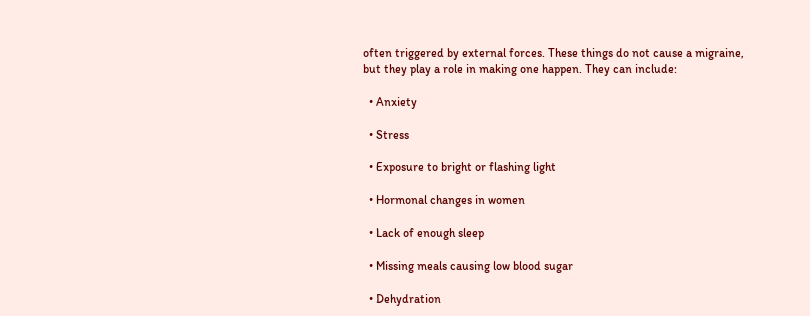often triggered by external forces. These things do not cause a migraine, but they play a role in making one happen. They can include:

  • Anxiety

  • Stress

  • Exposure to bright or flashing light

  • Hormonal changes in women

  • Lack of enough sleep

  • Missing meals causing low blood sugar

  • Dehydration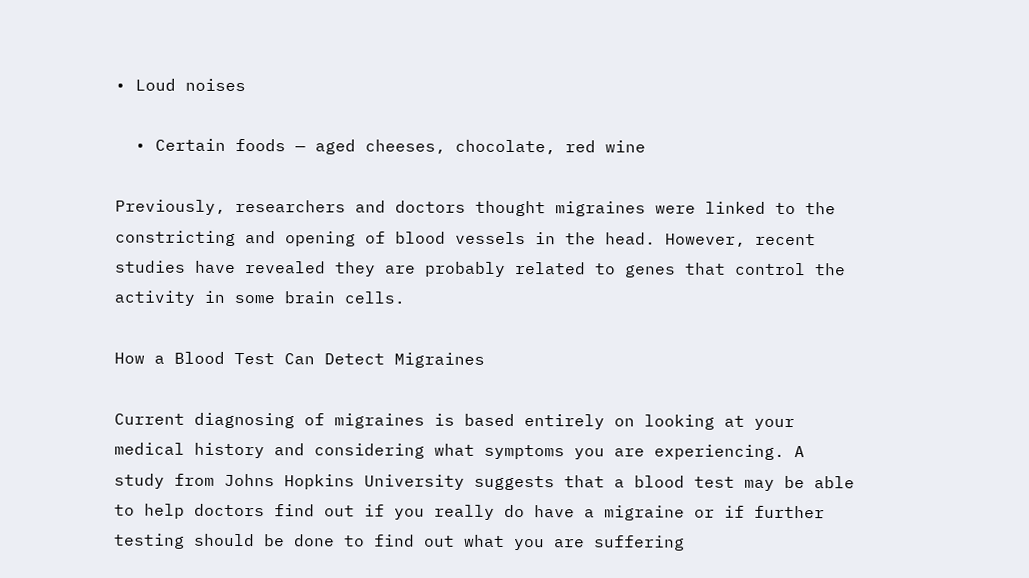• Loud noises

  • Certain foods — aged cheeses, chocolate, red wine

Previously, researchers and doctors thought migraines were linked to the constricting and opening of blood vessels in the head. However, recent studies have revealed they are probably related to genes that control the activity in some brain cells.

How a Blood Test Can Detect Migraines

Current diagnosing of migraines is based entirely on looking at your medical history and considering what symptoms you are experiencing. A study from Johns Hopkins University suggests that a blood test may be able to help doctors find out if you really do have a migraine or if further testing should be done to find out what you are suffering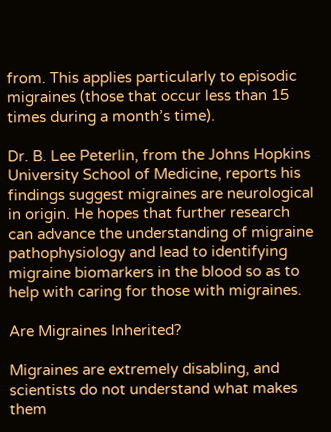from. This applies particularly to episodic migraines (those that occur less than 15 times during a month’s time).

Dr. B. Lee Peterlin, from the Johns Hopkins University School of Medicine, reports his findings suggest migraines are neurological in origin. He hopes that further research can advance the understanding of migraine pathophysiology and lead to identifying migraine biomarkers in the blood so as to help with caring for those with migraines.

Are Migraines Inherited?

Migraines are extremely disabling, and scientists do not understand what makes them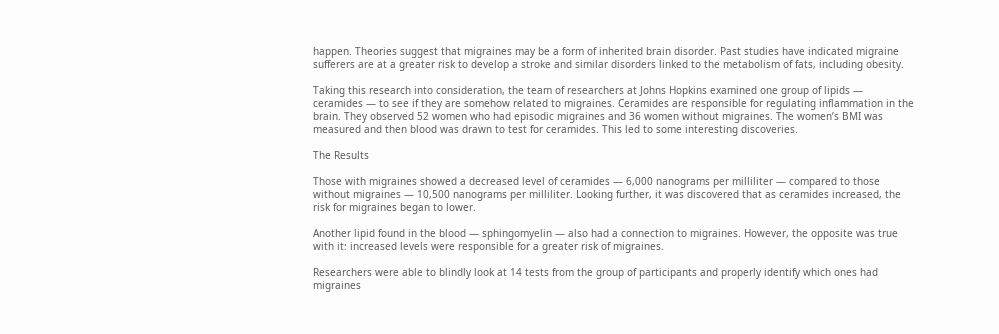happen. Theories suggest that migraines may be a form of inherited brain disorder. Past studies have indicated migraine sufferers are at a greater risk to develop a stroke and similar disorders linked to the metabolism of fats, including obesity.

Taking this research into consideration, the team of researchers at Johns Hopkins examined one group of lipids — ceramides — to see if they are somehow related to migraines. Ceramides are responsible for regulating inflammation in the brain. They observed 52 women who had episodic migraines and 36 women without migraines. The women’s BMI was measured and then blood was drawn to test for ceramides. This led to some interesting discoveries.

The Results

Those with migraines showed a decreased level of ceramides — 6,000 nanograms per milliliter — compared to those without migraines — 10,500 nanograms per milliliter. Looking further, it was discovered that as ceramides increased, the risk for migraines began to lower.

Another lipid found in the blood — sphingomyelin — also had a connection to migraines. However, the opposite was true with it: increased levels were responsible for a greater risk of migraines.

Researchers were able to blindly look at 14 tests from the group of participants and properly identify which ones had migraines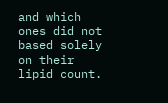and which ones did not based solely on their lipid count.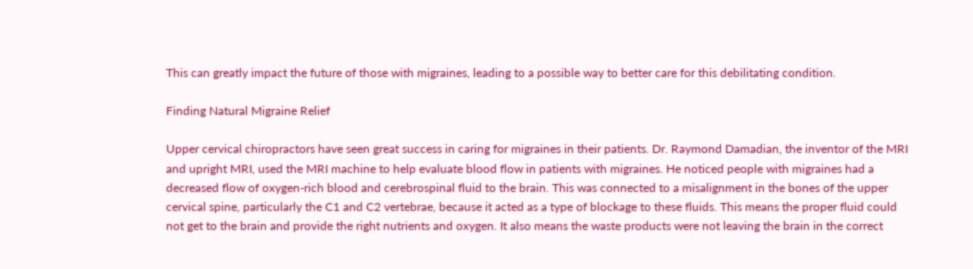This can greatly impact the future of those with migraines, leading to a possible way to better care for this debilitating condition.

Finding Natural Migraine Relief

Upper cervical chiropractors have seen great success in caring for migraines in their patients. Dr. Raymond Damadian, the inventor of the MRI and upright MRI, used the MRI machine to help evaluate blood flow in patients with migraines. He noticed people with migraines had a decreased flow of oxygen-rich blood and cerebrospinal fluid to the brain. This was connected to a misalignment in the bones of the upper cervical spine, particularly the C1 and C2 vertebrae, because it acted as a type of blockage to these fluids. This means the proper fluid could not get to the brain and provide the right nutrients and oxygen. It also means the waste products were not leaving the brain in the correct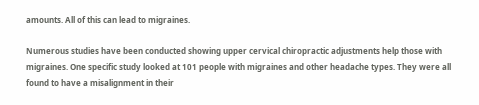amounts. All of this can lead to migraines.

Numerous studies have been conducted showing upper cervical chiropractic adjustments help those with migraines. One specific study looked at 101 people with migraines and other headache types. They were all found to have a misalignment in their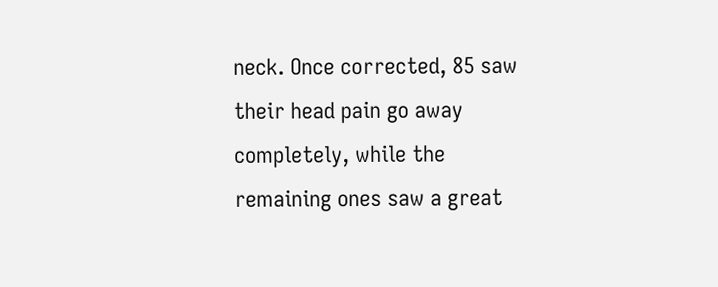neck. Once corrected, 85 saw their head pain go away completely, while the remaining ones saw a great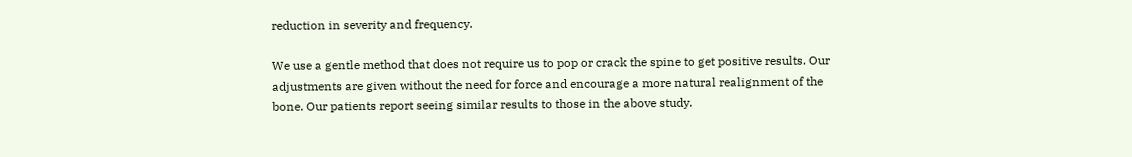reduction in severity and frequency.

We use a gentle method that does not require us to pop or crack the spine to get positive results. Our adjustments are given without the need for force and encourage a more natural realignment of the bone. Our patients report seeing similar results to those in the above study.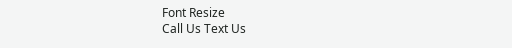Font Resize
Call Us Text Us